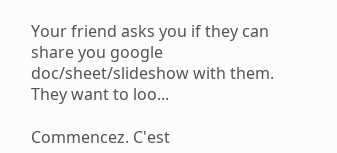Your friend asks you if they can share you google doc/sheet/slideshow with them. They want to loo...

Commencez. C'est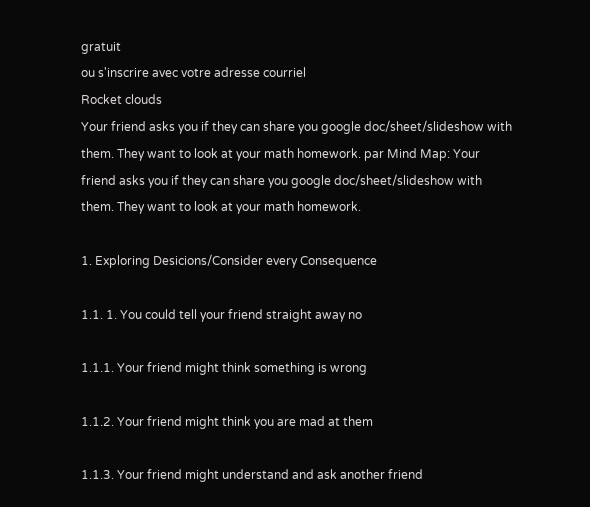gratuit
ou s'inscrire avec votre adresse courriel
Rocket clouds
Your friend asks you if they can share you google doc/sheet/slideshow with them. They want to look at your math homework. par Mind Map: Your friend asks you if they can share you google doc/sheet/slideshow with them. They want to look at your math homework.

1. Exploring Desicions/Consider every Consequence

1.1. 1. You could tell your friend straight away no

1.1.1. Your friend might think something is wrong

1.1.2. Your friend might think you are mad at them

1.1.3. Your friend might understand and ask another friend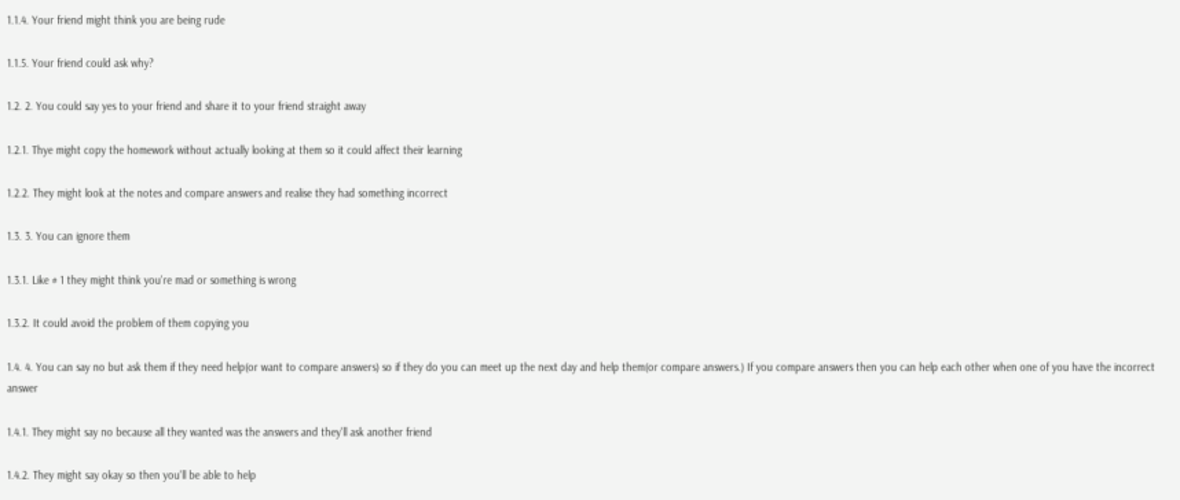1.1.4. Your friend might think you are being rude

1.1.5. Your friend could ask why?

1.2. 2. You could say yes to your friend and share it to your friend straight away

1.2.1. Thye might copy the homework without actually looking at them so it could affect their learning

1.2.2. They might look at the notes and compare answers and realise they had something incorrect

1.3. 3. You can ignore them

1.3.1. Like # 1 they might think you're mad or something is wrong

1.3.2. It could avoid the problem of them copying you

1.4. 4. You can say no but ask them if they need help(or want to compare answers) so if they do you can meet up the next day and help them(or compare answers.) If you compare answers then you can help each other when one of you have the incorrect answer

1.4.1. They might say no because all they wanted was the answers and they'll ask another friend

1.4.2. They might say okay so then you'll be able to help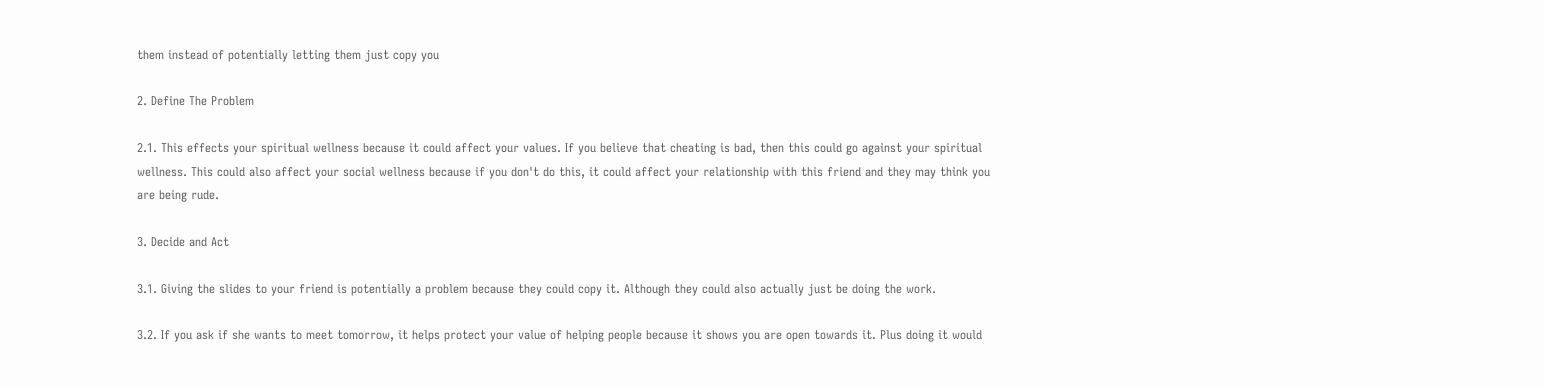them instead of potentially letting them just copy you

2. Define The Problem

2.1. This effects your spiritual wellness because it could affect your values. If you believe that cheating is bad, then this could go against your spiritual wellness. This could also affect your social wellness because if you don't do this, it could affect your relationship with this friend and they may think you are being rude.

3. Decide and Act

3.1. Giving the slides to your friend is potentially a problem because they could copy it. Although they could also actually just be doing the work.

3.2. If you ask if she wants to meet tomorrow, it helps protect your value of helping people because it shows you are open towards it. Plus doing it would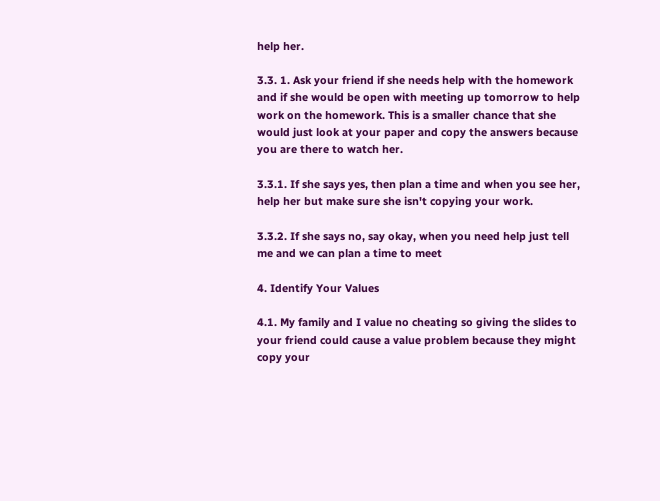help her.

3.3. 1. Ask your friend if she needs help with the homework and if she would be open with meeting up tomorrow to help work on the homework. This is a smaller chance that she would just look at your paper and copy the answers because you are there to watch her.

3.3.1. If she says yes, then plan a time and when you see her, help her but make sure she isn't copying your work.

3.3.2. If she says no, say okay, when you need help just tell me and we can plan a time to meet

4. Identify Your Values

4.1. My family and I value no cheating so giving the slides to your friend could cause a value problem because they might copy your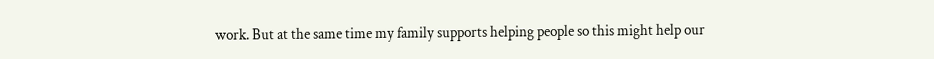work. But at the same time my family supports helping people so this might help our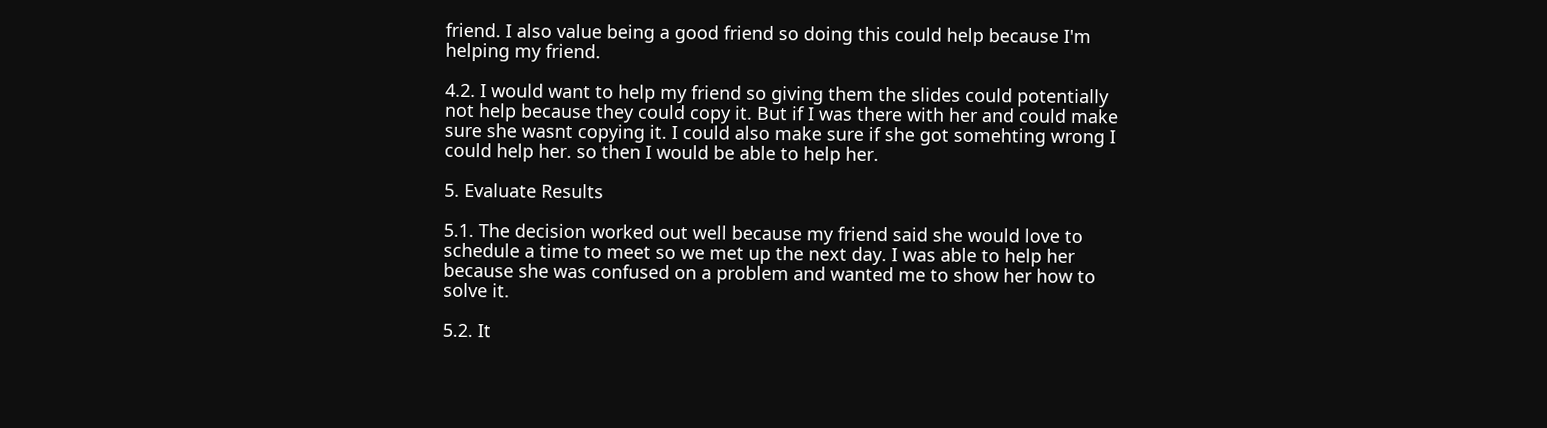friend. I also value being a good friend so doing this could help because I'm helping my friend.

4.2. I would want to help my friend so giving them the slides could potentially not help because they could copy it. But if I was there with her and could make sure she wasnt copying it. I could also make sure if she got somehting wrong I could help her. so then I would be able to help her.

5. Evaluate Results

5.1. The decision worked out well because my friend said she would love to schedule a time to meet so we met up the next day. I was able to help her because she was confused on a problem and wanted me to show her how to solve it.

5.2. It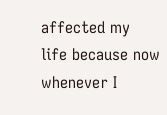affected my life because now whenever I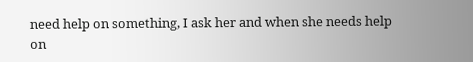need help on something, I ask her and when she needs help on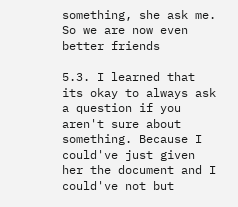something, she ask me. So we are now even better friends

5.3. I learned that its okay to always ask a question if you aren't sure about something. Because I could've just given her the document and I could've not but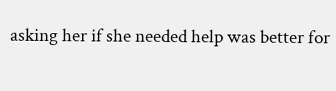asking her if she needed help was better for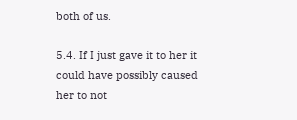both of us.

5.4. If I just gave it to her it could have possibly caused her to not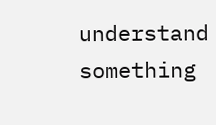understand something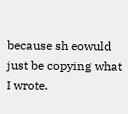because sh eowuld just be copying what I wrote.